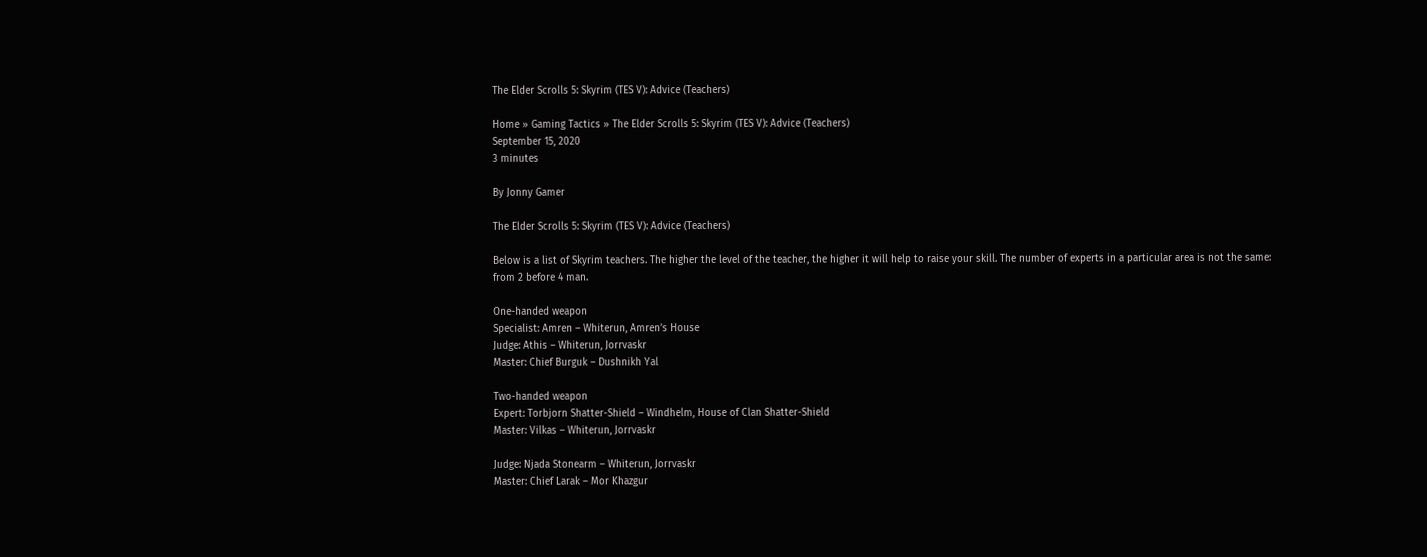The Elder Scrolls 5: Skyrim (TES V): Advice (Teachers)

Home » Gaming Tactics » The Elder Scrolls 5: Skyrim (TES V): Advice (Teachers)
September 15, 2020
3 minutes

By Jonny Gamer

The Elder Scrolls 5: Skyrim (TES V): Advice (Teachers)

Below is a list of Skyrim teachers. The higher the level of the teacher, the higher it will help to raise your skill. The number of experts in a particular area is not the same: from 2 before 4 man.

One-handed weapon
Specialist: Amren – Whiterun, Amren’s House
Judge: Athis – Whiterun, Jorrvaskr
Master: Chief Burguk – Dushnikh Yal

Two-handed weapon
Expert: Torbjorn Shatter-Shield – Windhelm, House of Clan Shatter-Shield
Master: Vilkas – Whiterun, Jorrvaskr

Judge: Njada Stonearm – Whiterun, Jorrvaskr
Master: Chief Larak – Mor Khazgur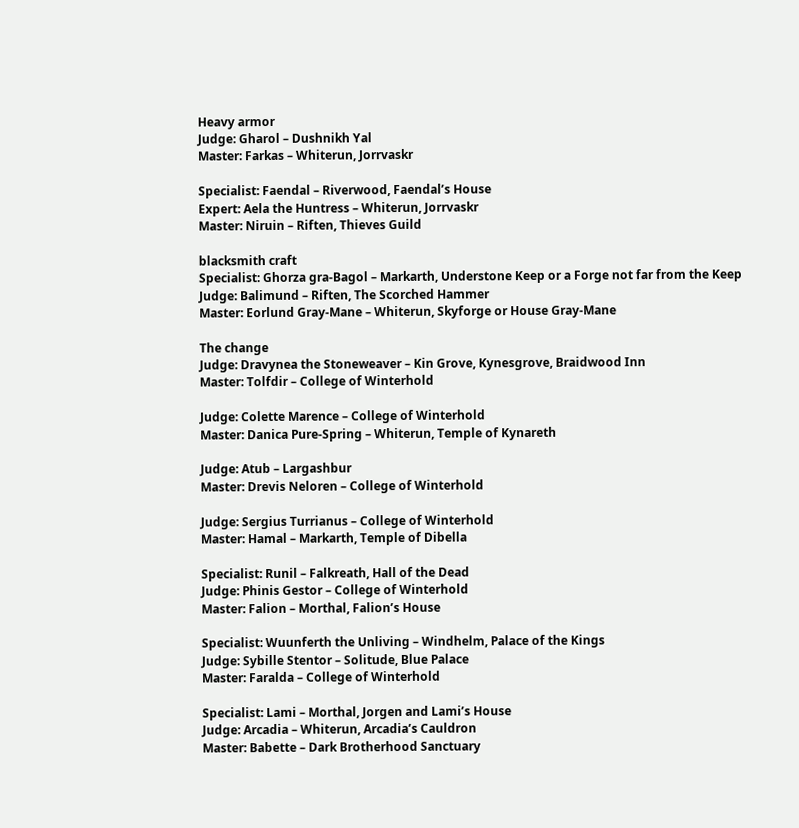Heavy armor
Judge: Gharol – Dushnikh Yal
Master: Farkas – Whiterun, Jorrvaskr

Specialist: Faendal – Riverwood, Faendal’s House
Expert: Aela the Huntress – Whiterun, Jorrvaskr
Master: Niruin – Riften, Thieves Guild

blacksmith craft
Specialist: Ghorza gra-Bagol – Markarth, Understone Keep or a Forge not far from the Keep
Judge: Balimund – Riften, The Scorched Hammer
Master: Eorlund Gray-Mane – Whiterun, Skyforge or House Gray-Mane

The change
Judge: Dravynea the Stoneweaver – Kin Grove, Kynesgrove, Braidwood Inn
Master: Tolfdir – College of Winterhold

Judge: Colette Marence – College of Winterhold
Master: Danica Pure-Spring – Whiterun, Temple of Kynareth

Judge: Atub – Largashbur
Master: Drevis Neloren – College of Winterhold

Judge: Sergius Turrianus – College of Winterhold
Master: Hamal – Markarth, Temple of Dibella

Specialist: Runil – Falkreath, Hall of the Dead
Judge: Phinis Gestor – College of Winterhold
Master: Falion – Morthal, Falion’s House

Specialist: Wuunferth the Unliving – Windhelm, Palace of the Kings
Judge: Sybille Stentor – Solitude, Blue Palace
Master: Faralda – College of Winterhold

Specialist: Lami – Morthal, Jorgen and Lami’s House
Judge: Arcadia – Whiterun, Arcadia’s Cauldron
Master: Babette – Dark Brotherhood Sanctuary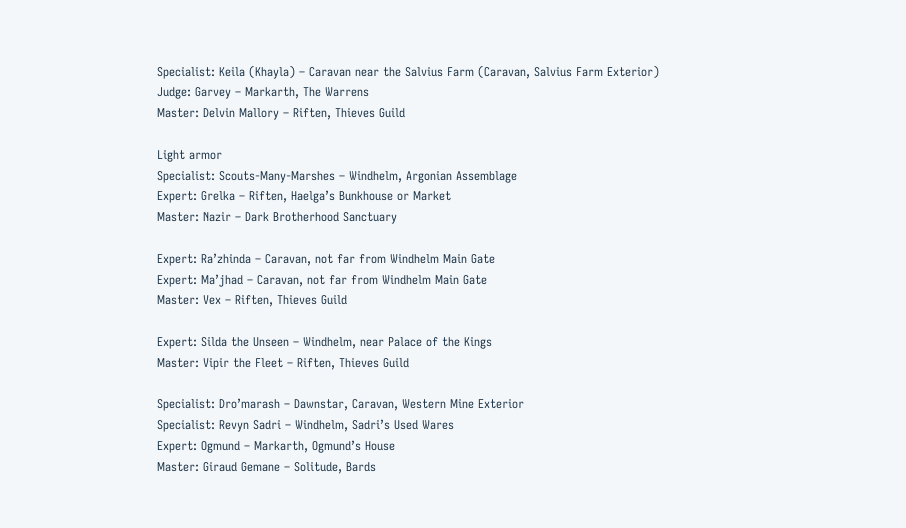Specialist: Keila (Khayla) – Caravan near the Salvius Farm (Caravan, Salvius Farm Exterior)
Judge: Garvey – Markarth, The Warrens
Master: Delvin Mallory – Riften, Thieves Guild

Light armor
Specialist: Scouts-Many-Marshes – Windhelm, Argonian Assemblage
Expert: Grelka – Riften, Haelga’s Bunkhouse or Market
Master: Nazir – Dark Brotherhood Sanctuary

Expert: Ra’zhinda – Caravan, not far from Windhelm Main Gate
Expert: Ma’jhad – Caravan, not far from Windhelm Main Gate
Master: Vex – Riften, Thieves Guild

Expert: Silda the Unseen – Windhelm, near Palace of the Kings
Master: Vipir the Fleet – Riften, Thieves Guild

Specialist: Dro’marash – Dawnstar, Caravan, Western Mine Exterior
Specialist: Revyn Sadri – Windhelm, Sadri’s Used Wares
Expert: Ogmund – Markarth, Ogmund’s House
Master: Giraud Gemane – Solitude, Bards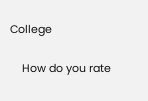College

    How do you rate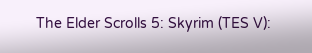The Elder Scrolls 5: Skyrim (TES V):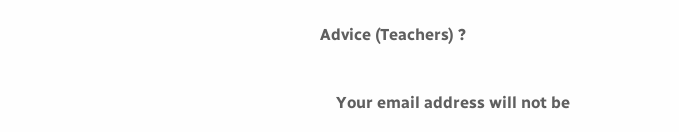Advice (Teachers) ?

    Your email address will not be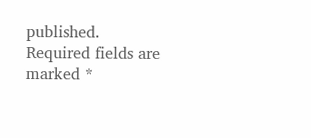published. Required fields are marked *